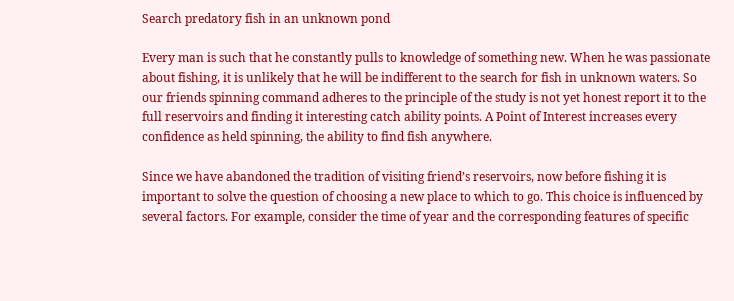Search predatory fish in an unknown pond

Every man is such that he constantly pulls to knowledge of something new. When he was passionate about fishing, it is unlikely that he will be indifferent to the search for fish in unknown waters. So our friends spinning command adheres to the principle of the study is not yet honest report it to the full reservoirs and finding it interesting catch ability points. A Point of Interest increases every confidence as held spinning, the ability to find fish anywhere.

Since we have abandoned the tradition of visiting friend’s reservoirs, now before fishing it is important to solve the question of choosing a new place to which to go. This choice is influenced by several factors. For example, consider the time of year and the corresponding features of specific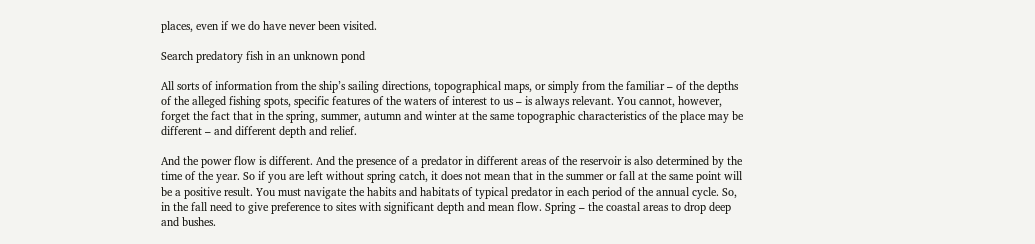places, even if we do have never been visited.

Search predatory fish in an unknown pond

All sorts of information from the ship’s sailing directions, topographical maps, or simply from the familiar – of the depths of the alleged fishing spots, specific features of the waters of interest to us – is always relevant. You cannot, however, forget the fact that in the spring, summer, autumn and winter at the same topographic characteristics of the place may be different – and different depth and relief.

And the power flow is different. And the presence of a predator in different areas of the reservoir is also determined by the time of the year. So if you are left without spring catch, it does not mean that in the summer or fall at the same point will be a positive result. You must navigate the habits and habitats of typical predator in each period of the annual cycle. So, in the fall need to give preference to sites with significant depth and mean flow. Spring – the coastal areas to drop deep and bushes.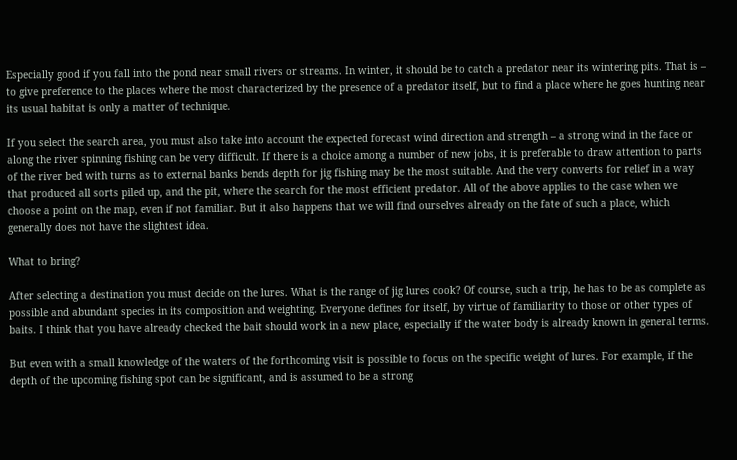Especially good if you fall into the pond near small rivers or streams. In winter, it should be to catch a predator near its wintering pits. That is – to give preference to the places where the most characterized by the presence of a predator itself, but to find a place where he goes hunting near its usual habitat is only a matter of technique.

If you select the search area, you must also take into account the expected forecast wind direction and strength – a strong wind in the face or along the river spinning fishing can be very difficult. If there is a choice among a number of new jobs, it is preferable to draw attention to parts of the river bed with turns as to external banks bends depth for jig fishing may be the most suitable. And the very converts for relief in a way that produced all sorts piled up, and the pit, where the search for the most efficient predator. All of the above applies to the case when we choose a point on the map, even if not familiar. But it also happens that we will find ourselves already on the fate of such a place, which generally does not have the slightest idea.

What to bring?

After selecting a destination you must decide on the lures. What is the range of jig lures cook? Of course, such a trip, he has to be as complete as possible and abundant species in its composition and weighting. Everyone defines for itself, by virtue of familiarity to those or other types of baits. I think that you have already checked the bait should work in a new place, especially if the water body is already known in general terms.

But even with a small knowledge of the waters of the forthcoming visit is possible to focus on the specific weight of lures. For example, if the depth of the upcoming fishing spot can be significant, and is assumed to be a strong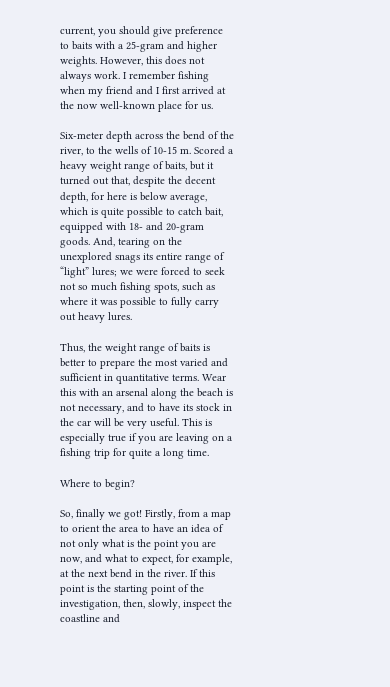current, you should give preference to baits with a 25-gram and higher weights. However, this does not always work. I remember fishing when my friend and I first arrived at the now well-known place for us.

Six-meter depth across the bend of the river, to the wells of 10-15 m. Scored a heavy weight range of baits, but it turned out that, despite the decent depth, for here is below average, which is quite possible to catch bait, equipped with 18- and 20-gram goods. And, tearing on the unexplored snags its entire range of “light” lures; we were forced to seek not so much fishing spots, such as where it was possible to fully carry out heavy lures.

Thus, the weight range of baits is better to prepare the most varied and sufficient in quantitative terms. Wear this with an arsenal along the beach is not necessary, and to have its stock in the car will be very useful. This is especially true if you are leaving on a fishing trip for quite a long time.

Where to begin?

So, finally we got! Firstly, from a map to orient the area to have an idea of not only what is the point you are now, and what to expect, for example, at the next bend in the river. If this point is the starting point of the investigation, then, slowly, inspect the coastline and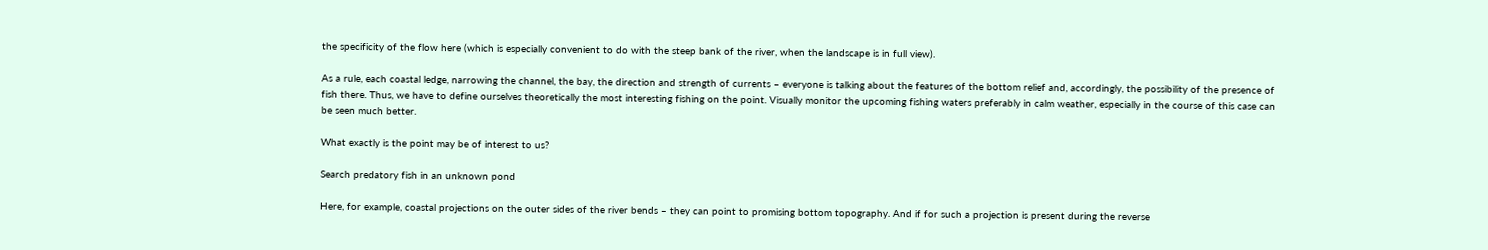the specificity of the flow here (which is especially convenient to do with the steep bank of the river, when the landscape is in full view).

As a rule, each coastal ledge, narrowing the channel, the bay, the direction and strength of currents – everyone is talking about the features of the bottom relief and, accordingly, the possibility of the presence of fish there. Thus, we have to define ourselves theoretically the most interesting fishing on the point. Visually monitor the upcoming fishing waters preferably in calm weather, especially in the course of this case can be seen much better.

What exactly is the point may be of interest to us?

Search predatory fish in an unknown pond

Here, for example, coastal projections on the outer sides of the river bends – they can point to promising bottom topography. And if for such a projection is present during the reverse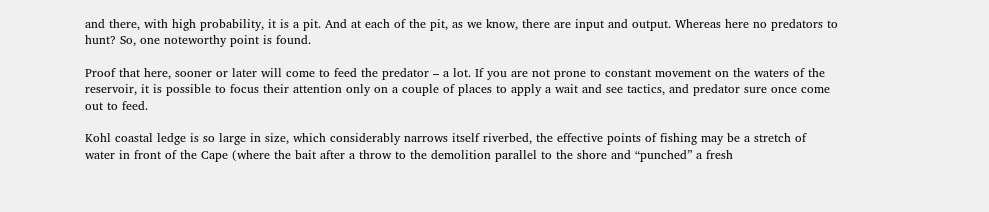and there, with high probability, it is a pit. And at each of the pit, as we know, there are input and output. Whereas here no predators to hunt? So, one noteworthy point is found.

Proof that here, sooner or later will come to feed the predator – a lot. If you are not prone to constant movement on the waters of the reservoir, it is possible to focus their attention only on a couple of places to apply a wait and see tactics, and predator sure once come out to feed.

Kohl coastal ledge is so large in size, which considerably narrows itself riverbed, the effective points of fishing may be a stretch of water in front of the Cape (where the bait after a throw to the demolition parallel to the shore and “punched” a fresh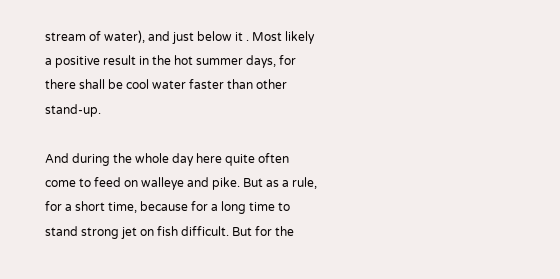stream of water), and just below it . Most likely a positive result in the hot summer days, for there shall be cool water faster than other stand-up.

And during the whole day here quite often come to feed on walleye and pike. But as a rule, for a short time, because for a long time to stand strong jet on fish difficult. But for the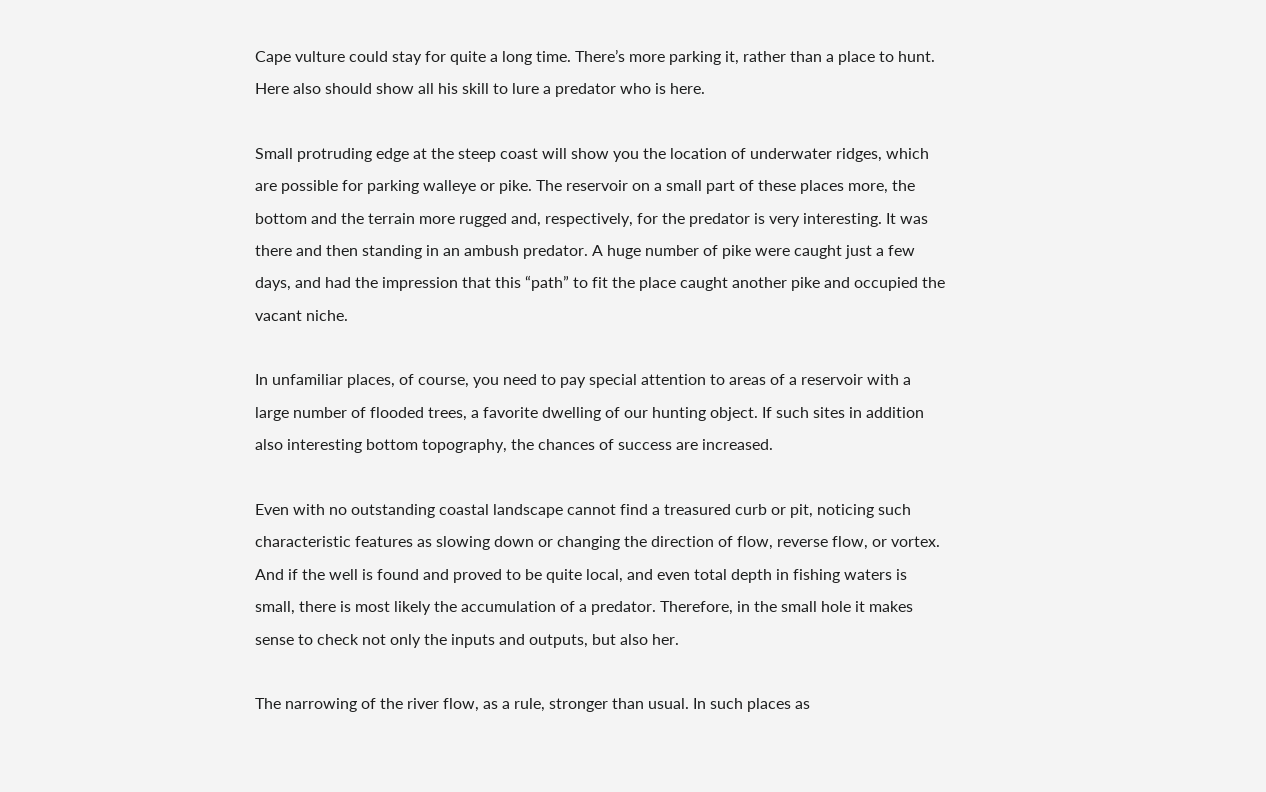Cape vulture could stay for quite a long time. There’s more parking it, rather than a place to hunt. Here also should show all his skill to lure a predator who is here.

Small protruding edge at the steep coast will show you the location of underwater ridges, which are possible for parking walleye or pike. The reservoir on a small part of these places more, the bottom and the terrain more rugged and, respectively, for the predator is very interesting. It was there and then standing in an ambush predator. A huge number of pike were caught just a few days, and had the impression that this “path” to fit the place caught another pike and occupied the vacant niche.

In unfamiliar places, of course, you need to pay special attention to areas of a reservoir with a large number of flooded trees, a favorite dwelling of our hunting object. If such sites in addition also interesting bottom topography, the chances of success are increased.

Even with no outstanding coastal landscape cannot find a treasured curb or pit, noticing such characteristic features as slowing down or changing the direction of flow, reverse flow, or vortex. And if the well is found and proved to be quite local, and even total depth in fishing waters is small, there is most likely the accumulation of a predator. Therefore, in the small hole it makes sense to check not only the inputs and outputs, but also her.

The narrowing of the river flow, as a rule, stronger than usual. In such places as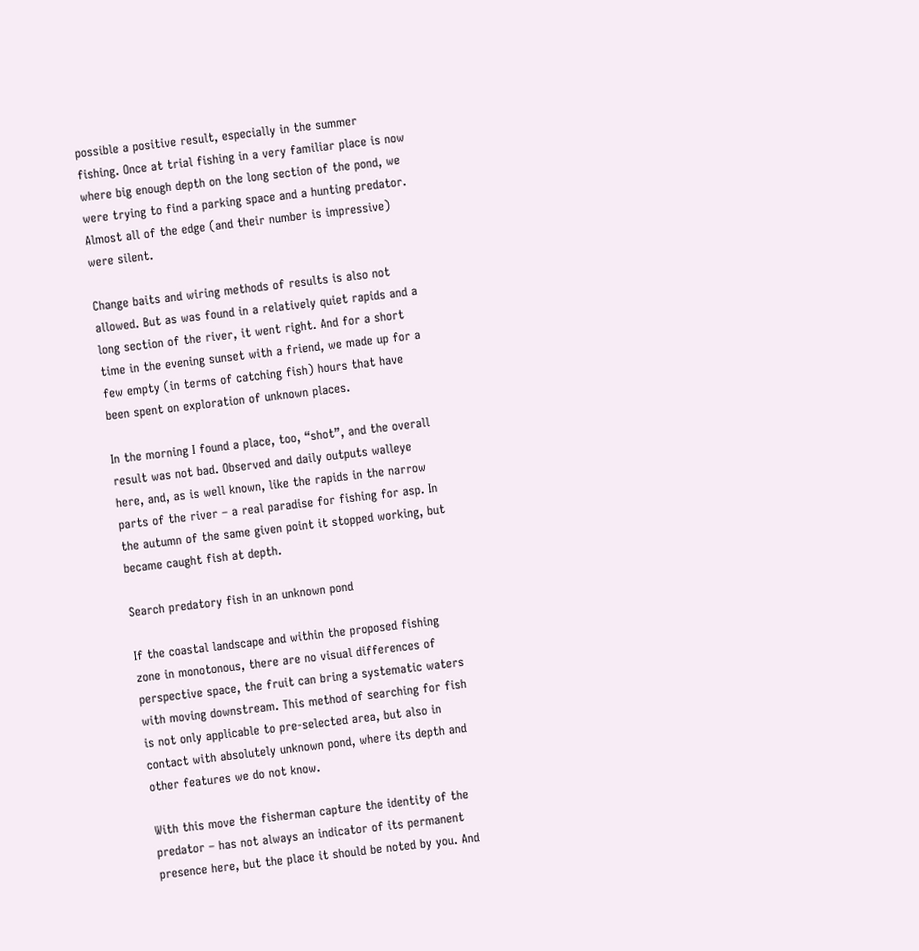possible a positive result, especially in the summer fishing. Once at trial fishing in a very familiar place is now where big enough depth on the long section of the pond, we were trying to find a parking space and a hunting predator. Almost all of the edge (and their number is impressive) were silent.

Change baits and wiring methods of results is also not allowed. But as was found in a relatively quiet rapids and a long section of the river, it went right. And for a short time in the evening sunset with a friend, we made up for a few empty (in terms of catching fish) hours that have been spent on exploration of unknown places.

In the morning I found a place, too, “shot”, and the overall result was not bad. Observed and daily outputs walleye here, and, as is well known, like the rapids in the narrow parts of the river – a real paradise for fishing for asp. In the autumn of the same given point it stopped working, but became caught fish at depth.

Search predatory fish in an unknown pond

If the coastal landscape and within the proposed fishing zone in monotonous, there are no visual differences of perspective space, the fruit can bring a systematic waters with moving downstream. This method of searching for fish is not only applicable to pre-selected area, but also in contact with absolutely unknown pond, where its depth and other features we do not know.

With this move the fisherman capture the identity of the predator – has not always an indicator of its permanent presence here, but the place it should be noted by you. And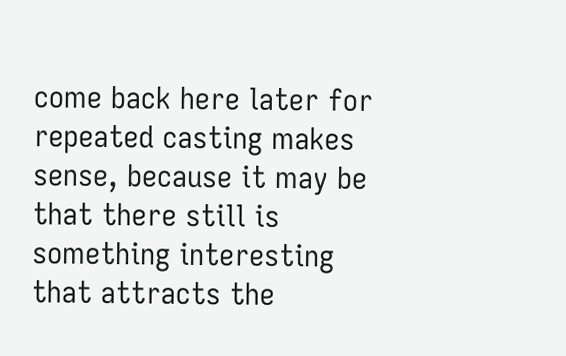come back here later for repeated casting makes sense, because it may be that there still is something interesting that attracts the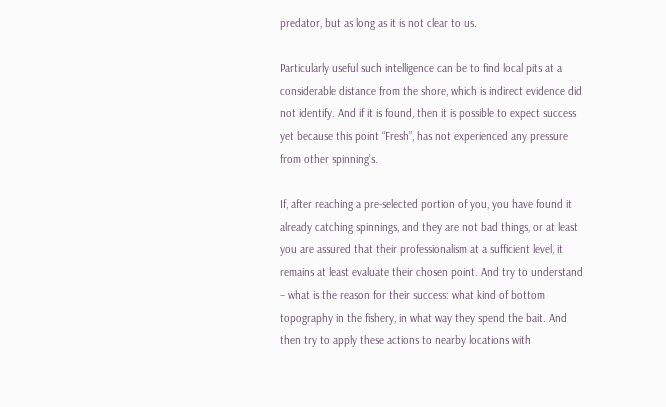predator, but as long as it is not clear to us.

Particularly useful such intelligence can be to find local pits at a considerable distance from the shore, which is indirect evidence did not identify. And if it is found, then it is possible to expect success yet because this point “Fresh”, has not experienced any pressure from other spinning’s.

If, after reaching a pre-selected portion of you, you have found it already catching spinnings, and they are not bad things, or at least you are assured that their professionalism at a sufficient level, it remains at least evaluate their chosen point. And try to understand – what is the reason for their success: what kind of bottom topography in the fishery, in what way they spend the bait. And then try to apply these actions to nearby locations with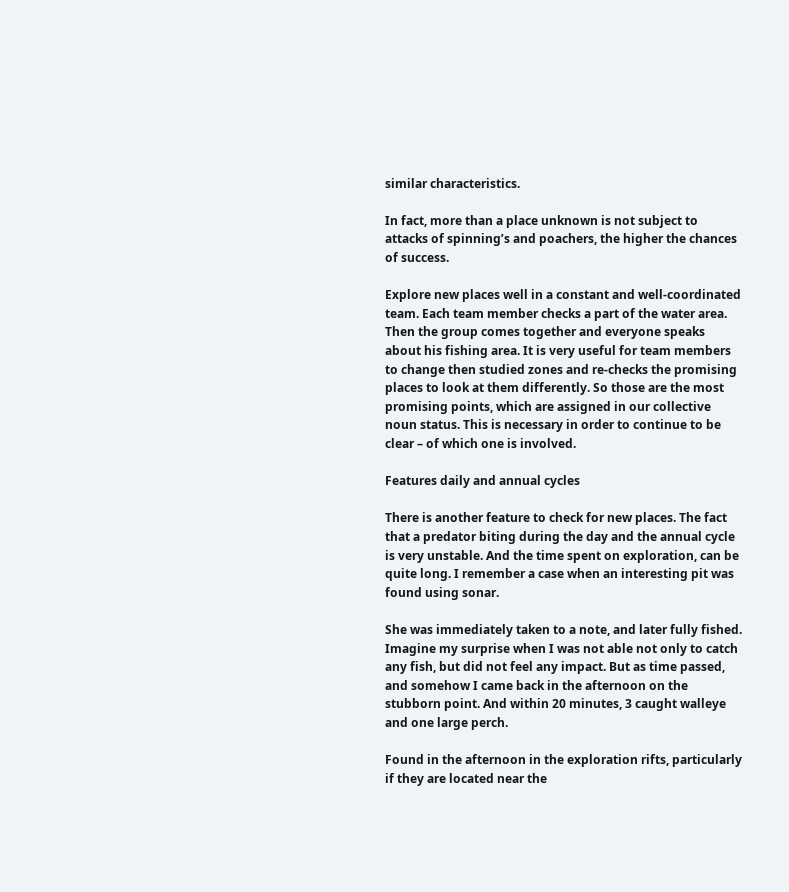similar characteristics.

In fact, more than a place unknown is not subject to attacks of spinning’s and poachers, the higher the chances of success.

Explore new places well in a constant and well-coordinated team. Each team member checks a part of the water area. Then the group comes together and everyone speaks about his fishing area. It is very useful for team members to change then studied zones and re-checks the promising places to look at them differently. So those are the most promising points, which are assigned in our collective noun status. This is necessary in order to continue to be clear – of which one is involved.

Features daily and annual cycles

There is another feature to check for new places. The fact that a predator biting during the day and the annual cycle is very unstable. And the time spent on exploration, can be quite long. I remember a case when an interesting pit was found using sonar.

She was immediately taken to a note, and later fully fished. Imagine my surprise when I was not able not only to catch any fish, but did not feel any impact. But as time passed, and somehow I came back in the afternoon on the stubborn point. And within 20 minutes, 3 caught walleye and one large perch.

Found in the afternoon in the exploration rifts, particularly if they are located near the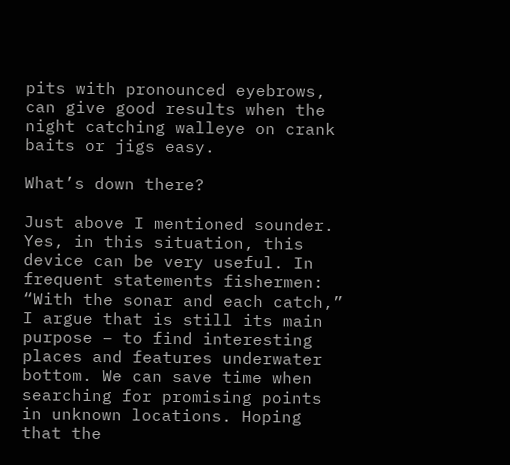pits with pronounced eyebrows, can give good results when the night catching walleye on crank baits or jigs easy.

What’s down there?

Just above I mentioned sounder. Yes, in this situation, this device can be very useful. In frequent statements fishermen: “With the sonar and each catch,” I argue that is still its main purpose – to find interesting places and features underwater bottom. We can save time when searching for promising points in unknown locations. Hoping that the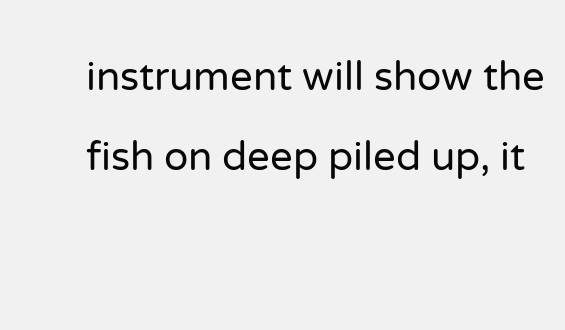instrument will show the fish on deep piled up, it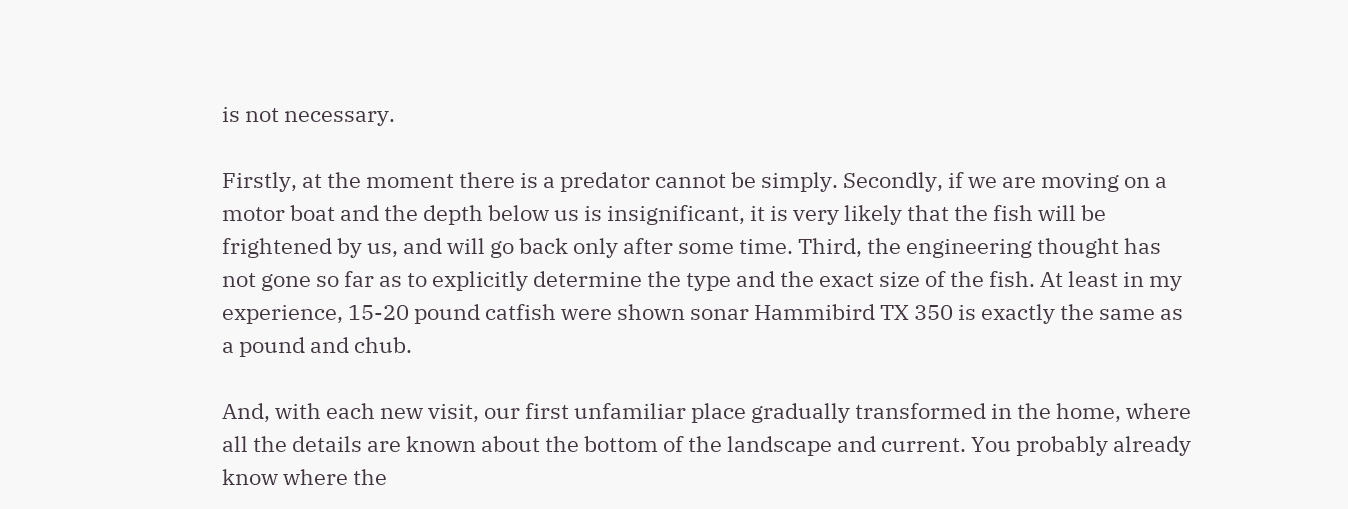is not necessary.

Firstly, at the moment there is a predator cannot be simply. Secondly, if we are moving on a motor boat and the depth below us is insignificant, it is very likely that the fish will be frightened by us, and will go back only after some time. Third, the engineering thought has not gone so far as to explicitly determine the type and the exact size of the fish. At least in my experience, 15-20 pound catfish were shown sonar Hammibird TX 350 is exactly the same as a pound and chub.

And, with each new visit, our first unfamiliar place gradually transformed in the home, where all the details are known about the bottom of the landscape and current. You probably already know where the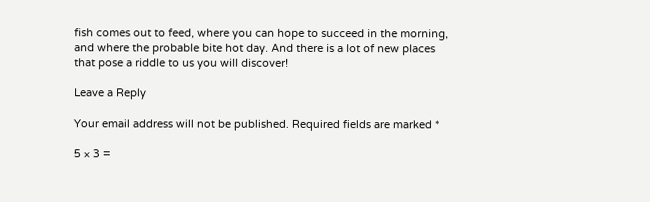fish comes out to feed, where you can hope to succeed in the morning, and where the probable bite hot day. And there is a lot of new places that pose a riddle to us you will discover!

Leave a Reply

Your email address will not be published. Required fields are marked *

5 × 3 =